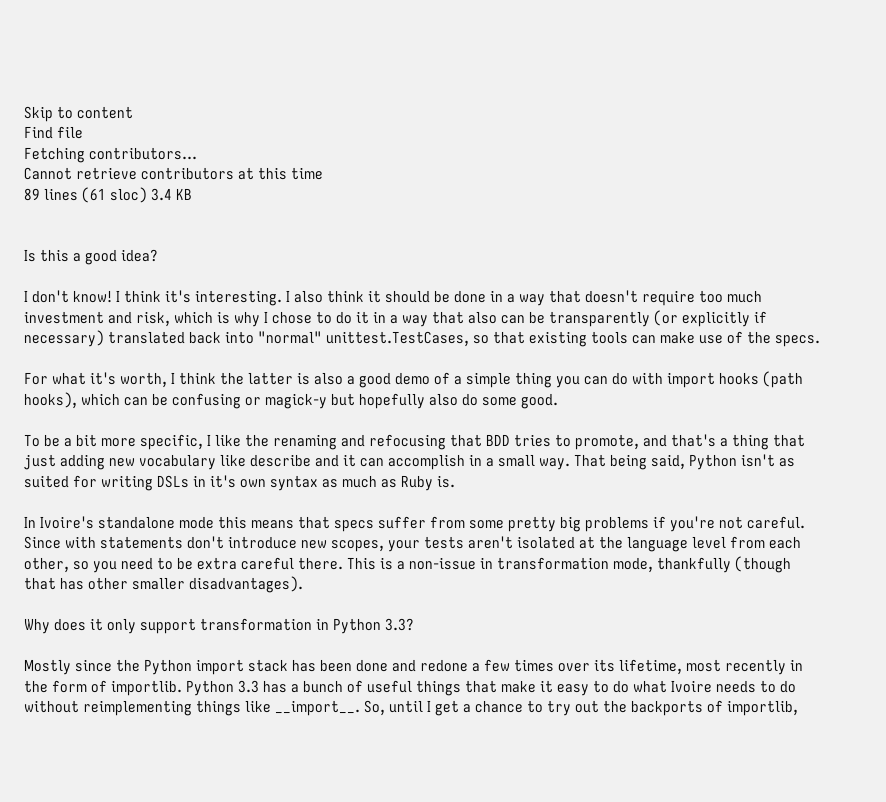Skip to content
Find file
Fetching contributors…
Cannot retrieve contributors at this time
89 lines (61 sloc) 3.4 KB


Is this a good idea?

I don't know! I think it's interesting. I also think it should be done in a way that doesn't require too much investment and risk, which is why I chose to do it in a way that also can be transparently (or explicitly if necessary) translated back into "normal" unittest.TestCases, so that existing tools can make use of the specs.

For what it's worth, I think the latter is also a good demo of a simple thing you can do with import hooks (path hooks), which can be confusing or magick-y but hopefully also do some good.

To be a bit more specific, I like the renaming and refocusing that BDD tries to promote, and that's a thing that just adding new vocabulary like describe and it can accomplish in a small way. That being said, Python isn't as suited for writing DSLs in it's own syntax as much as Ruby is.

In Ivoire's standalone mode this means that specs suffer from some pretty big problems if you're not careful. Since with statements don't introduce new scopes, your tests aren't isolated at the language level from each other, so you need to be extra careful there. This is a non-issue in transformation mode, thankfully (though that has other smaller disadvantages).

Why does it only support transformation in Python 3.3?

Mostly since the Python import stack has been done and redone a few times over its lifetime, most recently in the form of importlib. Python 3.3 has a bunch of useful things that make it easy to do what Ivoire needs to do without reimplementing things like __import__. So, until I get a chance to try out the backports of importlib,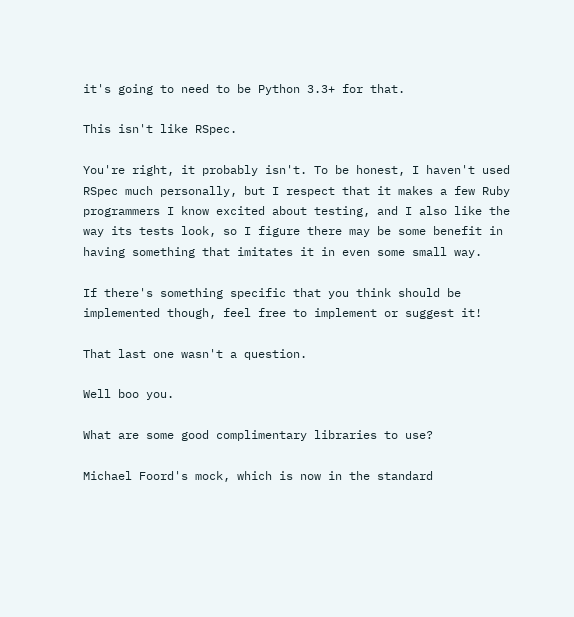it's going to need to be Python 3.3+ for that.

This isn't like RSpec.

You're right, it probably isn't. To be honest, I haven't used RSpec much personally, but I respect that it makes a few Ruby programmers I know excited about testing, and I also like the way its tests look, so I figure there may be some benefit in having something that imitates it in even some small way.

If there's something specific that you think should be implemented though, feel free to implement or suggest it!

That last one wasn't a question.

Well boo you.

What are some good complimentary libraries to use?

Michael Foord's mock, which is now in the standard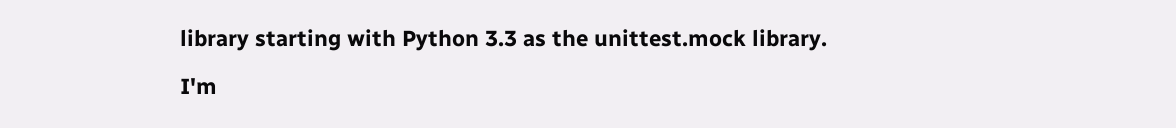library starting with Python 3.3 as the unittest.mock library.

I'm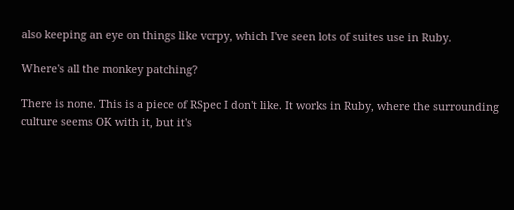also keeping an eye on things like vcrpy, which I've seen lots of suites use in Ruby.

Where's all the monkey patching?

There is none. This is a piece of RSpec I don't like. It works in Ruby, where the surrounding culture seems OK with it, but it's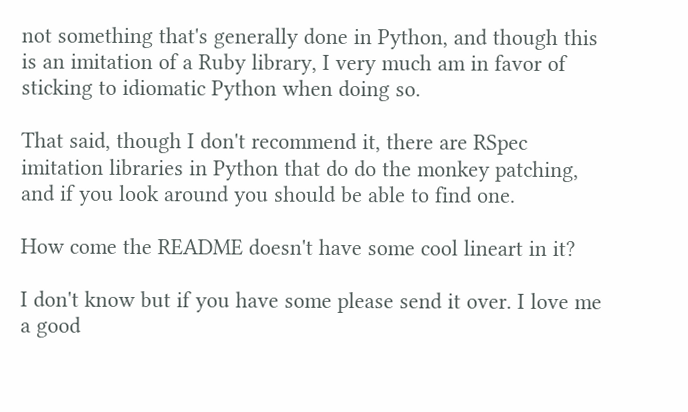not something that's generally done in Python, and though this is an imitation of a Ruby library, I very much am in favor of sticking to idiomatic Python when doing so.

That said, though I don't recommend it, there are RSpec imitation libraries in Python that do do the monkey patching, and if you look around you should be able to find one.

How come the README doesn't have some cool lineart in it?

I don't know but if you have some please send it over. I love me a good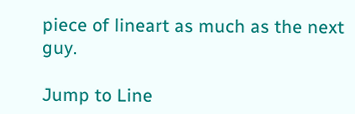piece of lineart as much as the next guy.

Jump to Line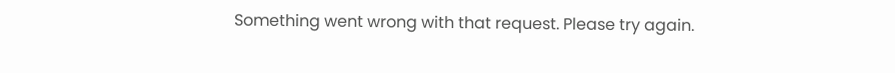Something went wrong with that request. Please try again.